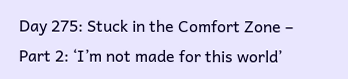Day 275: Stuck in the Comfort Zone – Part 2: ‘I’m not made for this world’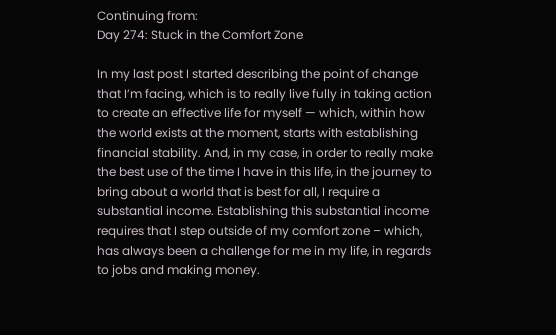Continuing from:
Day 274: Stuck in the Comfort Zone

In my last post I started describing the point of change that I’m facing, which is to really live fully in taking action to create an effective life for myself — which, within how the world exists at the moment, starts with establishing financial stability. And, in my case, in order to really make the best use of the time I have in this life, in the journey to bring about a world that is best for all, I require a substantial income. Establishing this substantial income requires that I step outside of my comfort zone – which, has always been a challenge for me in my life, in regards to jobs and making money.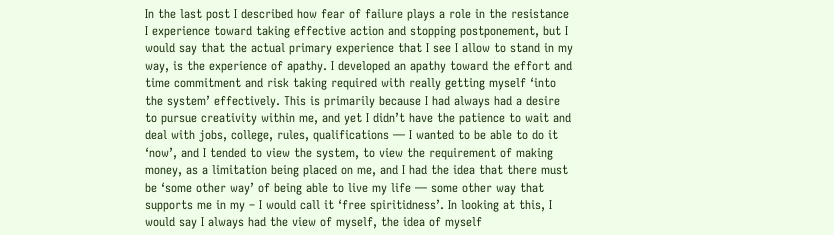In the last post I described how fear of failure plays a role in the resistance I experience toward taking effective action and stopping postponement, but I would say that the actual primary experience that I see I allow to stand in my way, is the experience of apathy. I developed an apathy toward the effort and time commitment and risk taking required with really getting myself ‘into the system’ effectively. This is primarily because I had always had a desire to pursue creativity within me, and yet I didn’t have the patience to wait and deal with jobs, college, rules, qualifications — I wanted to be able to do it ‘now’, and I tended to view the system, to view the requirement of making money, as a limitation being placed on me, and I had the idea that there must be ‘some other way’ of being able to live my life — some other way that supports me in my – I would call it ‘free spiritidness’. In looking at this, I would say I always had the view of myself, the idea of myself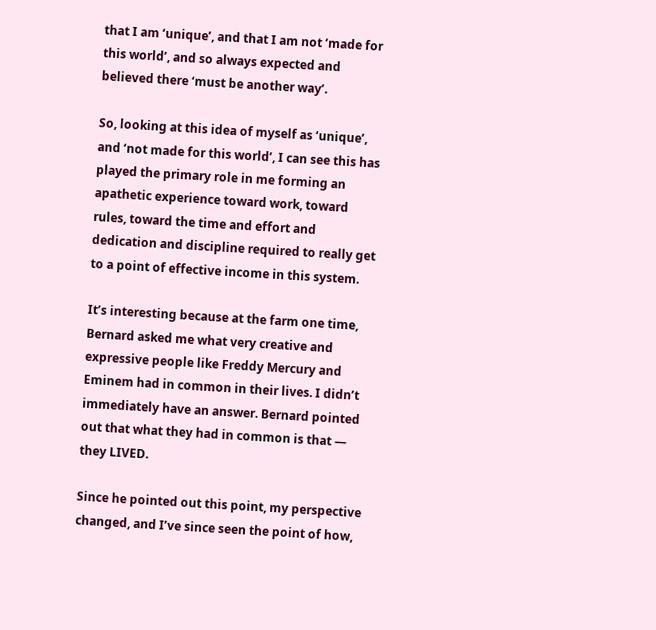that I am ‘unique’, and that I am not ‘made for this world’, and so always expected and believed there ‘must be another way’.

So, looking at this idea of myself as ‘unique’, and ‘not made for this world’, I can see this has played the primary role in me forming an apathetic experience toward work, toward rules, toward the time and effort and dedication and discipline required to really get to a point of effective income in this system.

It’s interesting because at the farm one time, Bernard asked me what very creative and expressive people like Freddy Mercury and Eminem had in common in their lives. I didn’t immediately have an answer. Bernard pointed out that what they had in common is that — they LIVED.

Since he pointed out this point, my perspective changed, and I’ve since seen the point of how,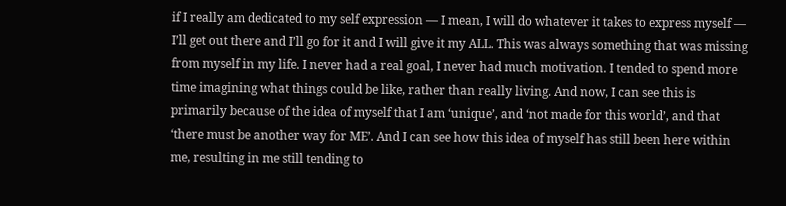if I really am dedicated to my self expression — I mean, I will do whatever it takes to express myself — I’ll get out there and I’ll go for it and I will give it my ALL. This was always something that was missing from myself in my life. I never had a real goal, I never had much motivation. I tended to spend more time imagining what things could be like, rather than really living. And now, I can see this is primarily because of the idea of myself that I am ‘unique’, and ‘not made for this world’, and that ‘there must be another way for ME’. And I can see how this idea of myself has still been here within me, resulting in me still tending to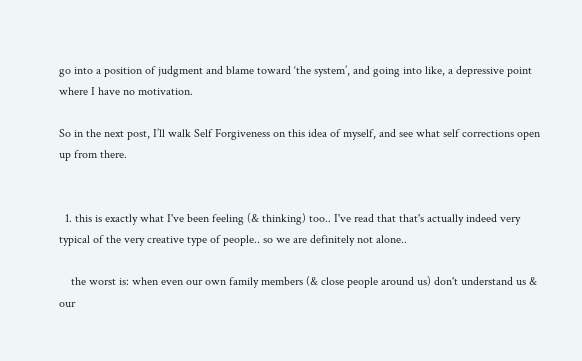go into a position of judgment and blame toward ‘the system’, and going into like, a depressive point where I have no motivation.

So in the next post, I’ll walk Self Forgiveness on this idea of myself, and see what self corrections open up from there.


  1. this is exactly what I've been feeling (& thinking) too.. I've read that that's actually indeed very typical of the very creative type of people.. so we are definitely not alone..

    the worst is: when even our own family members (& close people around us) don't understand us & our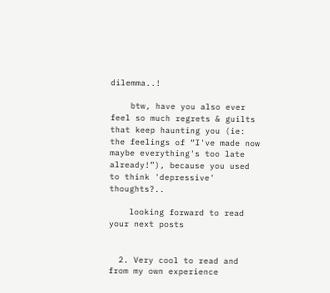dilemma..!

    btw, have you also ever feel so much regrets & guilts that keep haunting you (ie: the feelings of “I've made now maybe everything's too late already!”), because you used to think 'depressive' thoughts?..

    looking forward to read your next posts


  2. Very cool to read and from my own experience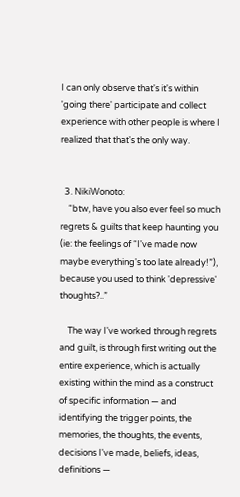I can only observe that's it's within 'going there' participate and collect experience with other people is where I realized that that's the only way.


  3. NikiWonoto:
    “btw, have you also ever feel so much regrets & guilts that keep haunting you (ie: the feelings of “I've made now maybe everything's too late already!”), because you used to think 'depressive' thoughts?..”

    The way I've worked through regrets and guilt, is through first writing out the entire experience, which is actually existing within the mind as a construct of specific information — and identifying the trigger points, the memories, the thoughts, the events, decisions I've made, beliefs, ideas, definitions —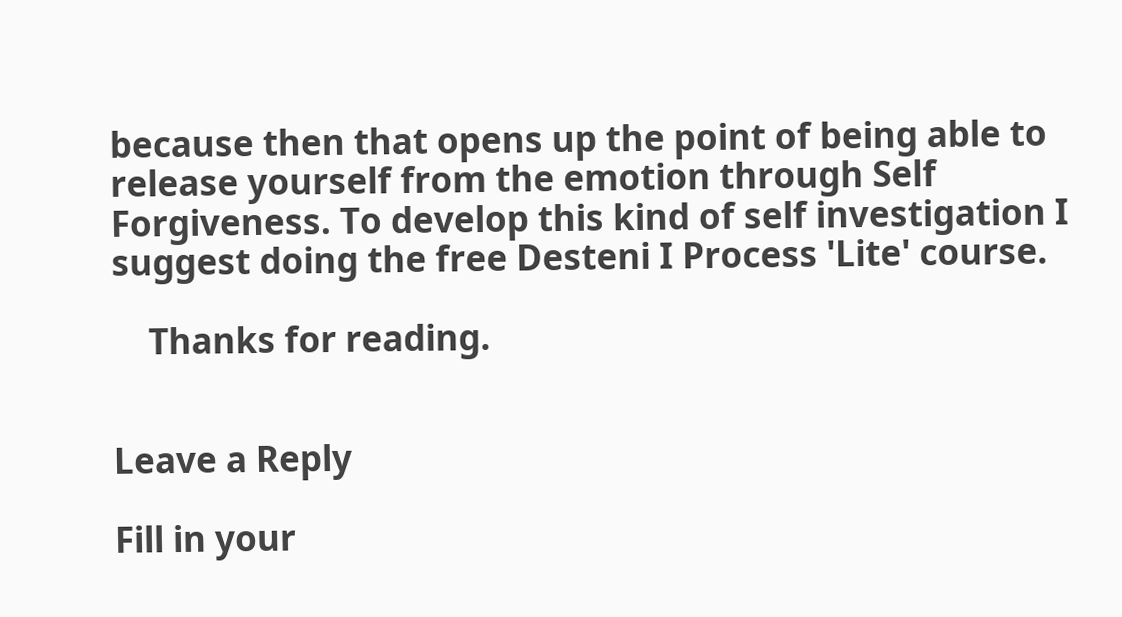because then that opens up the point of being able to release yourself from the emotion through Self Forgiveness. To develop this kind of self investigation I suggest doing the free Desteni I Process 'Lite' course.

    Thanks for reading.


Leave a Reply

Fill in your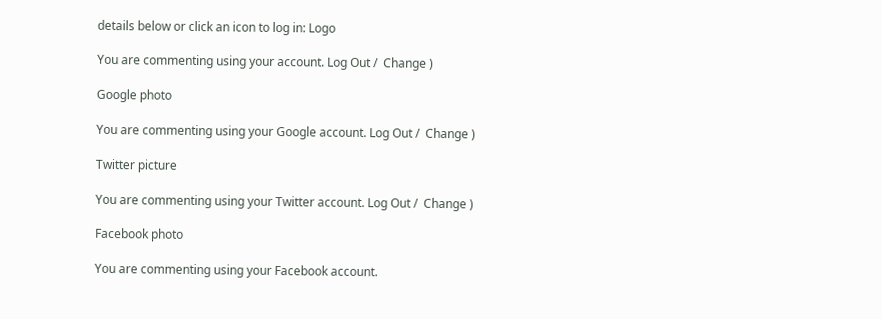details below or click an icon to log in: Logo

You are commenting using your account. Log Out /  Change )

Google photo

You are commenting using your Google account. Log Out /  Change )

Twitter picture

You are commenting using your Twitter account. Log Out /  Change )

Facebook photo

You are commenting using your Facebook account.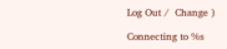Log Out /  Change )

Connecting to %s